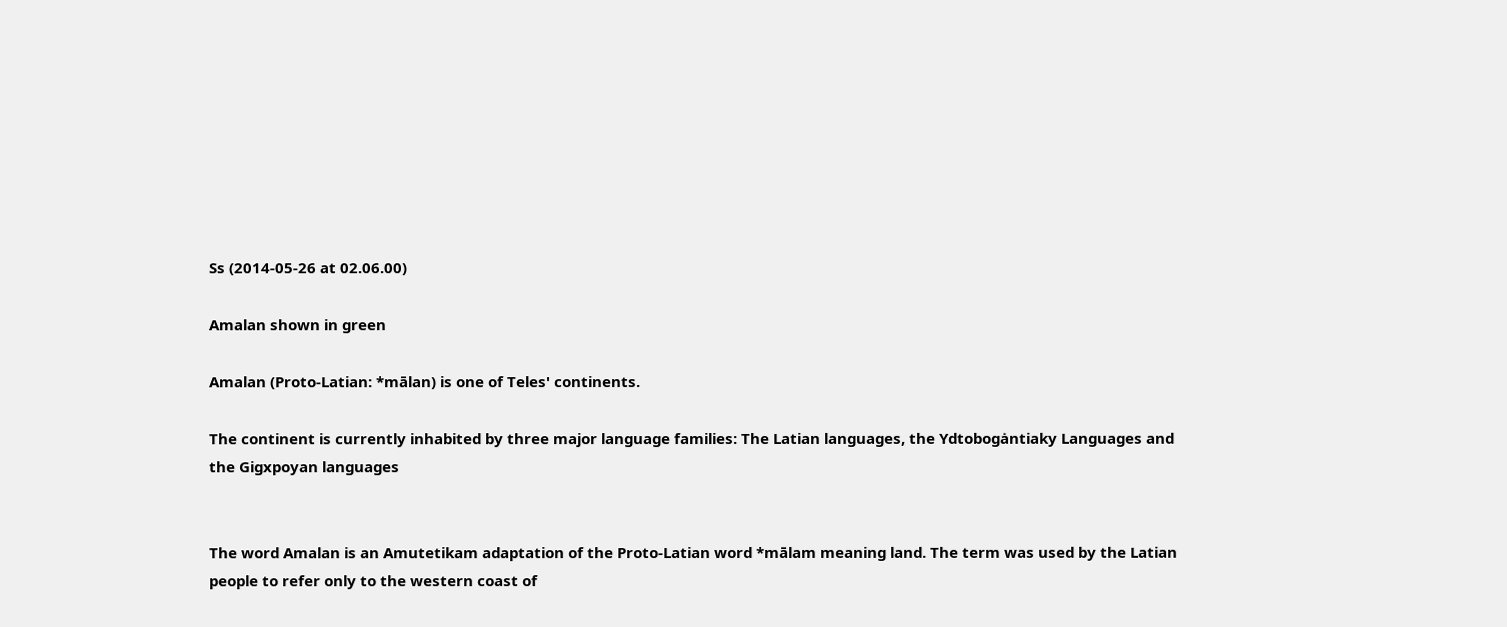Ss (2014-05-26 at 02.06.00)

Amalan shown in green

Amalan (Proto-Latian: *mālan) is one of Teles' continents.

The continent is currently inhabited by three major language families: The Latian languages, the Ydtobogȧntiaky Languages and the Gigxpoyan languages


The word Amalan is an Amutetikam adaptation of the Proto-Latian word *mālam meaning land. The term was used by the Latian people to refer only to the western coast of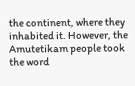the continent, where they inhabited it. However, the Amutetikam people took the word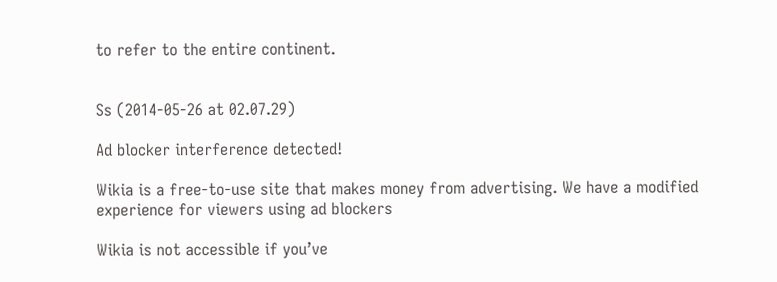to refer to the entire continent.


Ss (2014-05-26 at 02.07.29)

Ad blocker interference detected!

Wikia is a free-to-use site that makes money from advertising. We have a modified experience for viewers using ad blockers

Wikia is not accessible if you’ve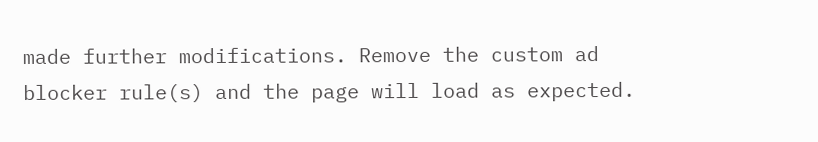made further modifications. Remove the custom ad blocker rule(s) and the page will load as expected.